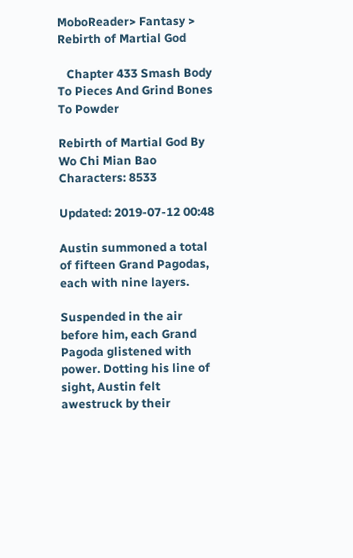MoboReader> Fantasy > Rebirth of Martial God

   Chapter 433 Smash Body To Pieces And Grind Bones To Powder

Rebirth of Martial God By Wo Chi Mian Bao Characters: 8533

Updated: 2019-07-12 00:48

Austin summoned a total of fifteen Grand Pagodas, each with nine layers.

Suspended in the air before him, each Grand Pagoda glistened with power. Dotting his line of sight, Austin felt awestruck by their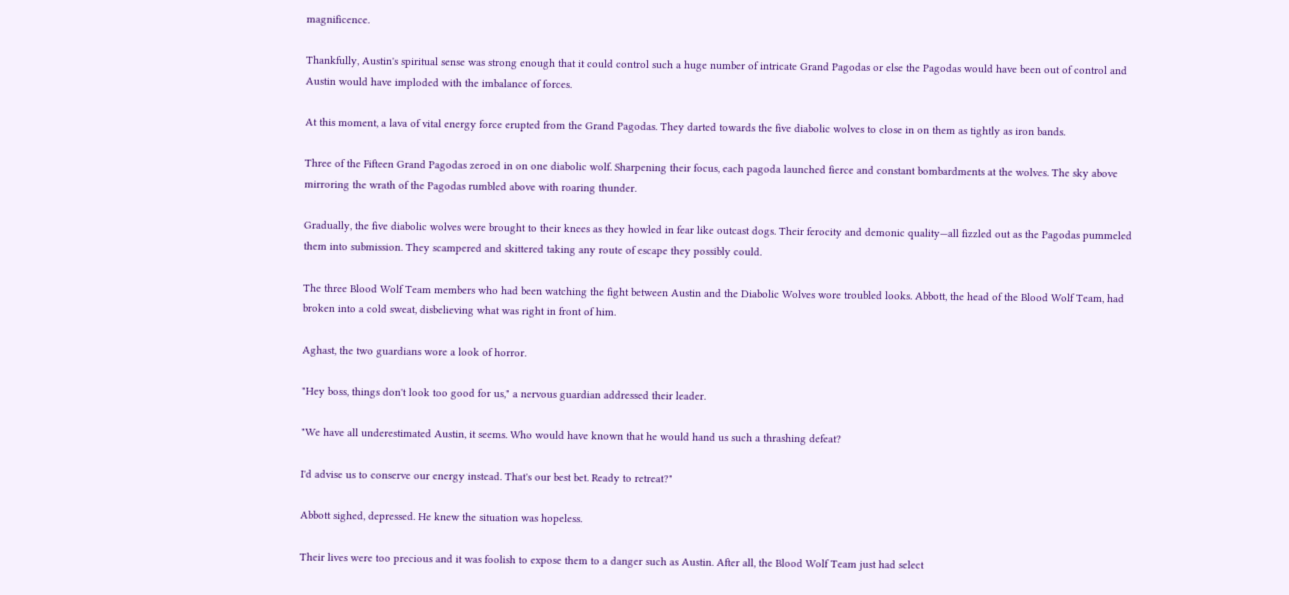magnificence.

Thankfully, Austin's spiritual sense was strong enough that it could control such a huge number of intricate Grand Pagodas or else the Pagodas would have been out of control and Austin would have imploded with the imbalance of forces.

At this moment, a lava of vital energy force erupted from the Grand Pagodas. They darted towards the five diabolic wolves to close in on them as tightly as iron bands.

Three of the Fifteen Grand Pagodas zeroed in on one diabolic wolf. Sharpening their focus, each pagoda launched fierce and constant bombardments at the wolves. The sky above mirroring the wrath of the Pagodas rumbled above with roaring thunder.

Gradually, the five diabolic wolves were brought to their knees as they howled in fear like outcast dogs. Their ferocity and demonic quality—all fizzled out as the Pagodas pummeled them into submission. They scampered and skittered taking any route of escape they possibly could.

The three Blood Wolf Team members who had been watching the fight between Austin and the Diabolic Wolves wore troubled looks. Abbott, the head of the Blood Wolf Team, had broken into a cold sweat, disbelieving what was right in front of him.

Aghast, the two guardians wore a look of horror.

"Hey boss, things don't look too good for us," a nervous guardian addressed their leader.

"We have all underestimated Austin, it seems. Who would have known that he would hand us such a thrashing defeat?

I'd advise us to conserve our energy instead. That's our best bet. Ready to retreat?"

Abbott sighed, depressed. He knew the situation was hopeless.

Their lives were too precious and it was foolish to expose them to a danger such as Austin. After all, the Blood Wolf Team just had select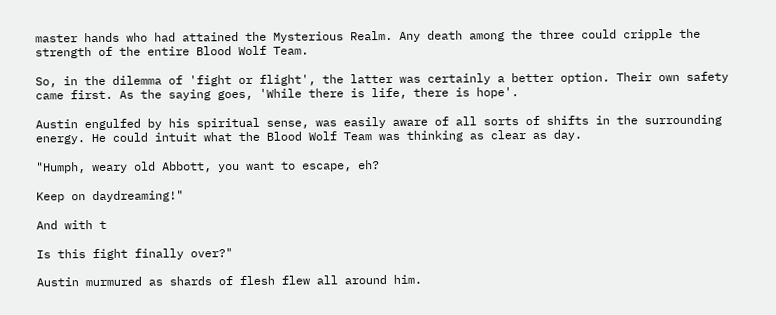master hands who had attained the Mysterious Realm. Any death among the three could cripple the strength of the entire Blood Wolf Team.

So, in the dilemma of 'fight or flight', the latter was certainly a better option. Their own safety came first. As the saying goes, 'While there is life, there is hope'.

Austin engulfed by his spiritual sense, was easily aware of all sorts of shifts in the surrounding energy. He could intuit what the Blood Wolf Team was thinking as clear as day.

"Humph, weary old Abbott, you want to escape, eh?

Keep on daydreaming!"

And with t

Is this fight finally over?"

Austin murmured as shards of flesh flew all around him.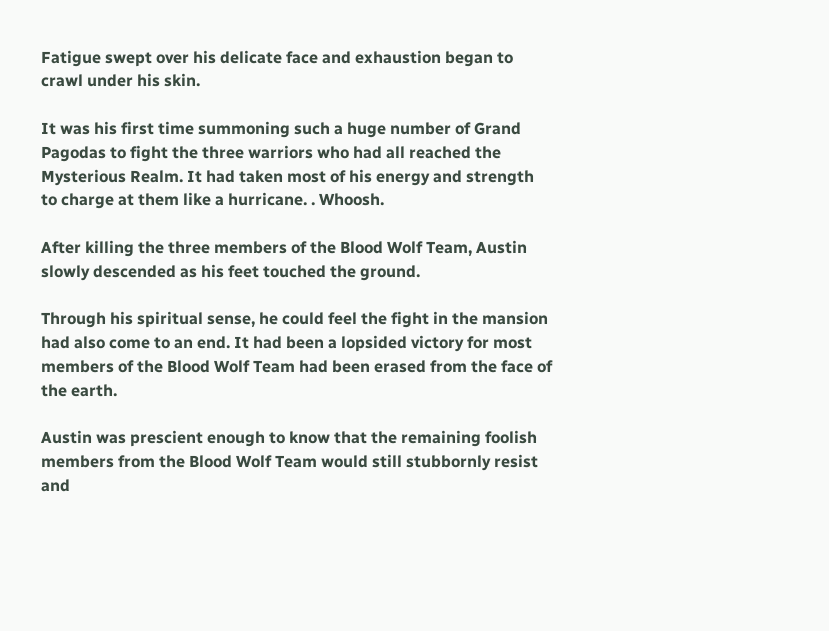Fatigue swept over his delicate face and exhaustion began to crawl under his skin.

It was his first time summoning such a huge number of Grand Pagodas to fight the three warriors who had all reached the Mysterious Realm. It had taken most of his energy and strength to charge at them like a hurricane. . Whoosh.

After killing the three members of the Blood Wolf Team, Austin slowly descended as his feet touched the ground.

Through his spiritual sense, he could feel the fight in the mansion had also come to an end. It had been a lopsided victory for most members of the Blood Wolf Team had been erased from the face of the earth.

Austin was prescient enough to know that the remaining foolish members from the Blood Wolf Team would still stubbornly resist and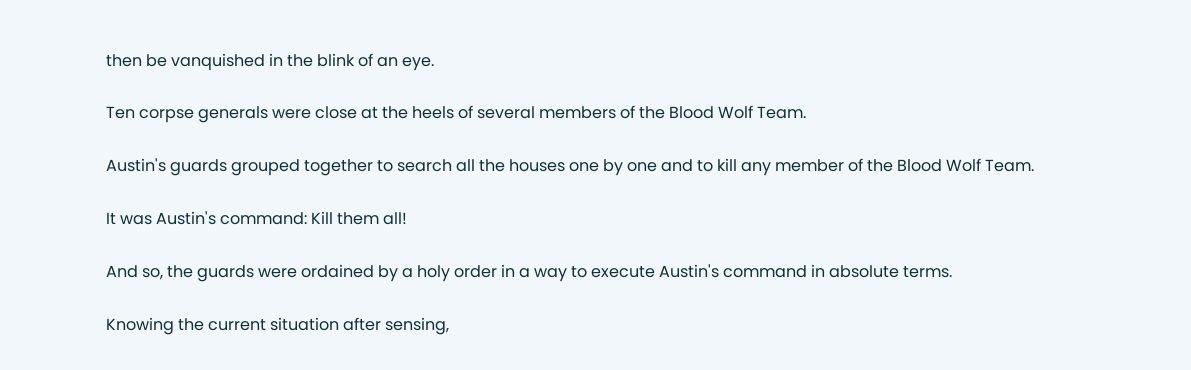then be vanquished in the blink of an eye.

Ten corpse generals were close at the heels of several members of the Blood Wolf Team.

Austin's guards grouped together to search all the houses one by one and to kill any member of the Blood Wolf Team.

It was Austin's command: Kill them all!

And so, the guards were ordained by a holy order in a way to execute Austin's command in absolute terms.

Knowing the current situation after sensing,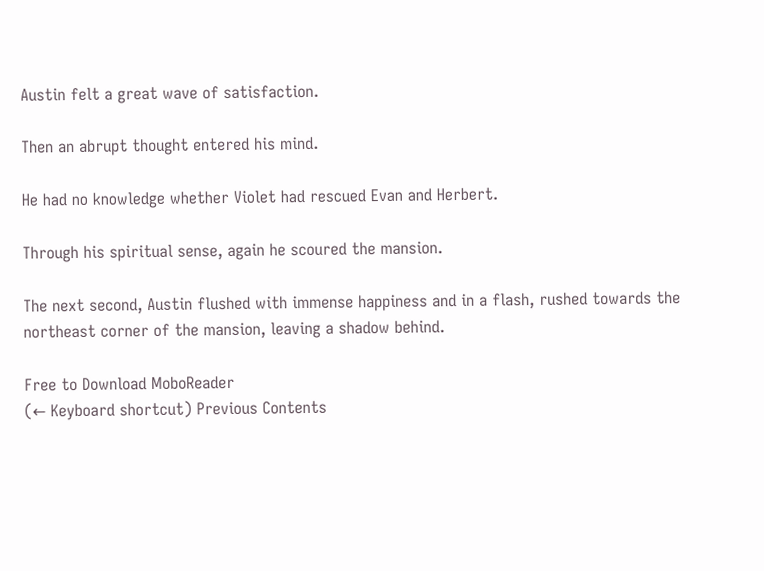Austin felt a great wave of satisfaction.

Then an abrupt thought entered his mind.

He had no knowledge whether Violet had rescued Evan and Herbert.

Through his spiritual sense, again he scoured the mansion.

The next second, Austin flushed with immense happiness and in a flash, rushed towards the northeast corner of the mansion, leaving a shadow behind.

Free to Download MoboReader
(← Keyboard shortcut) Previous Contents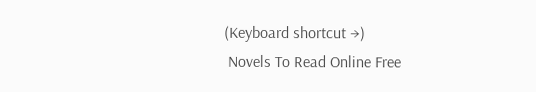(Keyboard shortcut →)
 Novels To Read Online Free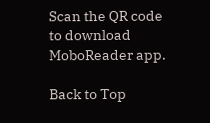Scan the QR code to download MoboReader app.

Back to Top